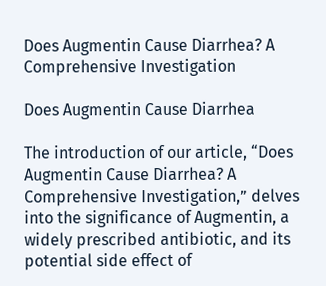Does Augmentin Cause Diarrhea? A Comprehensive Investigation

Does Augmentin Cause Diarrhea

The introduction of our article, “Does Augmentin Cause Diarrhea? A Comprehensive Investigation,” delves into the significance of Augmentin, a widely prescribed antibiotic, and its potential side effect of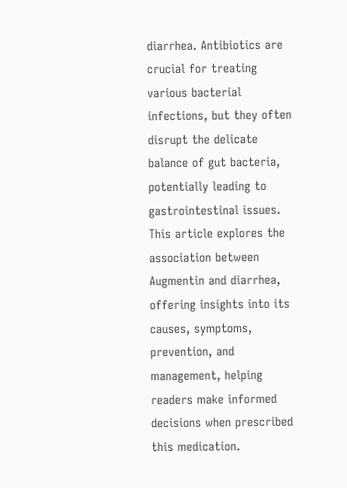diarrhea. Antibiotics are crucial for treating various bacterial infections, but they often disrupt the delicate balance of gut bacteria, potentially leading to gastrointestinal issues. This article explores the association between Augmentin and diarrhea, offering insights into its causes, symptoms, prevention, and management, helping readers make informed decisions when prescribed this medication.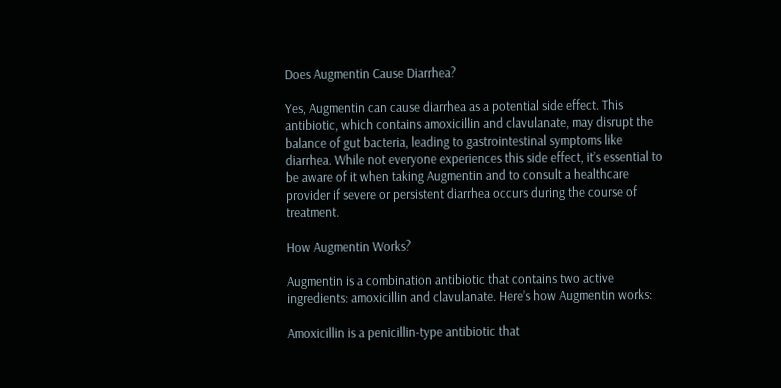Does Augmentin Cause Diarrhea?

Yes, Augmentin can cause diarrhea as a potential side effect. This antibiotic, which contains amoxicillin and clavulanate, may disrupt the balance of gut bacteria, leading to gastrointestinal symptoms like diarrhea. While not everyone experiences this side effect, it’s essential to be aware of it when taking Augmentin and to consult a healthcare provider if severe or persistent diarrhea occurs during the course of treatment.

How Augmentin Works?

Augmentin is a combination antibiotic that contains two active ingredients: amoxicillin and clavulanate. Here’s how Augmentin works:

Amoxicillin is a penicillin-type antibiotic that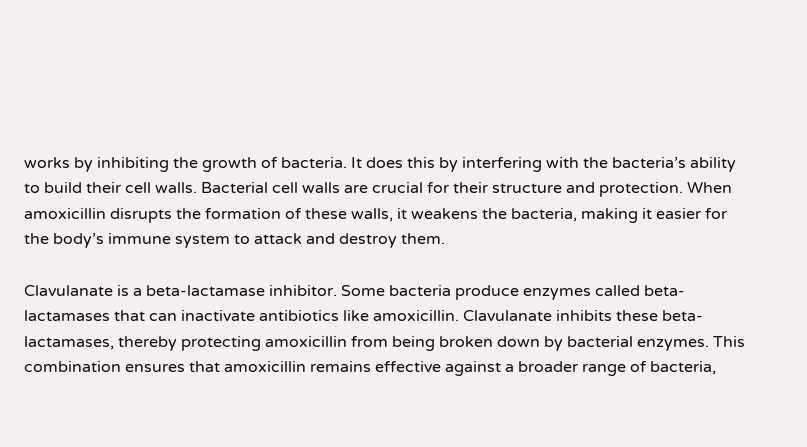works by inhibiting the growth of bacteria. It does this by interfering with the bacteria’s ability to build their cell walls. Bacterial cell walls are crucial for their structure and protection. When amoxicillin disrupts the formation of these walls, it weakens the bacteria, making it easier for the body’s immune system to attack and destroy them.

Clavulanate is a beta-lactamase inhibitor. Some bacteria produce enzymes called beta-lactamases that can inactivate antibiotics like amoxicillin. Clavulanate inhibits these beta-lactamases, thereby protecting amoxicillin from being broken down by bacterial enzymes. This combination ensures that amoxicillin remains effective against a broader range of bacteria,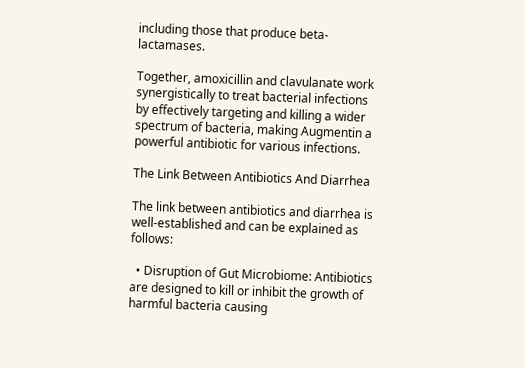including those that produce beta-lactamases.

Together, amoxicillin and clavulanate work synergistically to treat bacterial infections by effectively targeting and killing a wider spectrum of bacteria, making Augmentin a powerful antibiotic for various infections.

The Link Between Antibiotics And Diarrhea

The link between antibiotics and diarrhea is well-established and can be explained as follows:

  • Disruption of Gut Microbiome: Antibiotics are designed to kill or inhibit the growth of harmful bacteria causing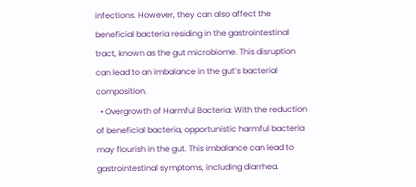infections. However, they can also affect the beneficial bacteria residing in the gastrointestinal tract, known as the gut microbiome. This disruption can lead to an imbalance in the gut’s bacterial composition.
  • Overgrowth of Harmful Bacteria: With the reduction of beneficial bacteria, opportunistic harmful bacteria may flourish in the gut. This imbalance can lead to gastrointestinal symptoms, including diarrhea.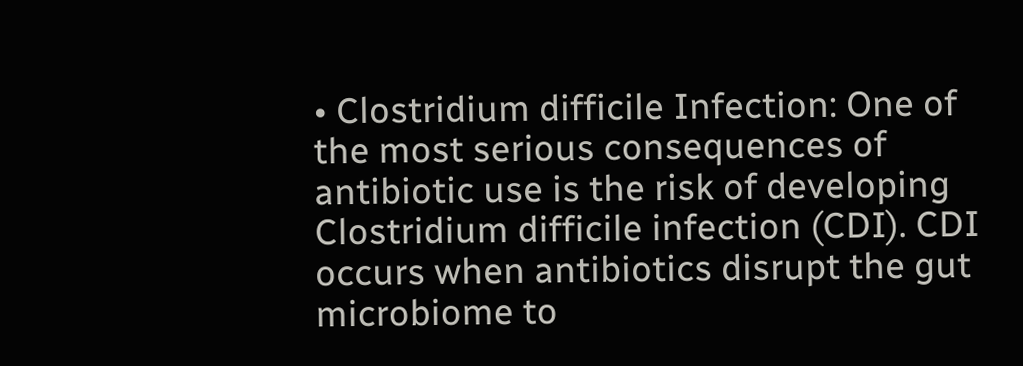• Clostridium difficile Infection: One of the most serious consequences of antibiotic use is the risk of developing Clostridium difficile infection (CDI). CDI occurs when antibiotics disrupt the gut microbiome to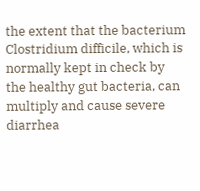the extent that the bacterium Clostridium difficile, which is normally kept in check by the healthy gut bacteria, can multiply and cause severe diarrhea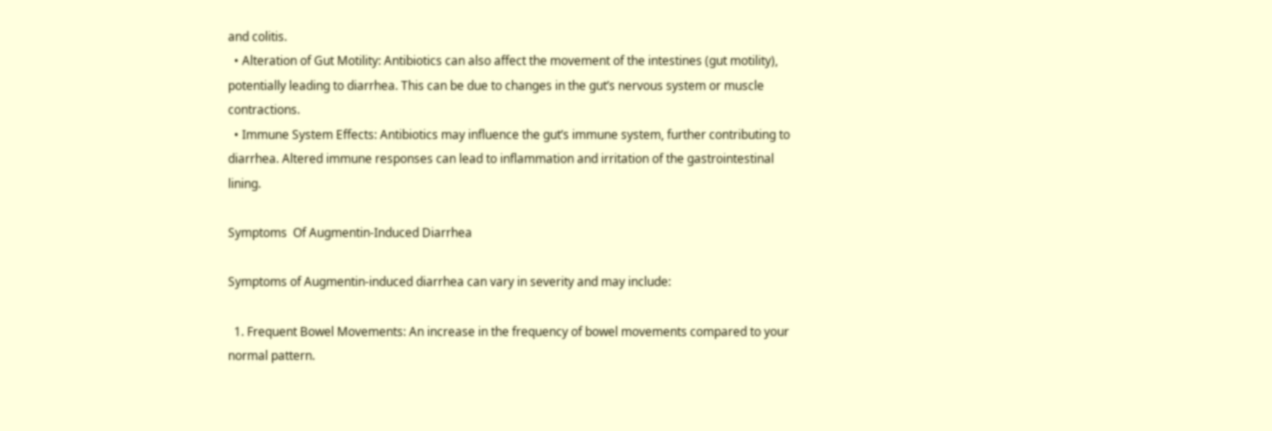and colitis.
  • Alteration of Gut Motility: Antibiotics can also affect the movement of the intestines (gut motility), potentially leading to diarrhea. This can be due to changes in the gut’s nervous system or muscle contractions.
  • Immune System Effects: Antibiotics may influence the gut’s immune system, further contributing to diarrhea. Altered immune responses can lead to inflammation and irritation of the gastrointestinal lining.

Symptoms  Of Augmentin-Induced Diarrhea

Symptoms of Augmentin-induced diarrhea can vary in severity and may include:

  1. Frequent Bowel Movements: An increase in the frequency of bowel movements compared to your normal pattern.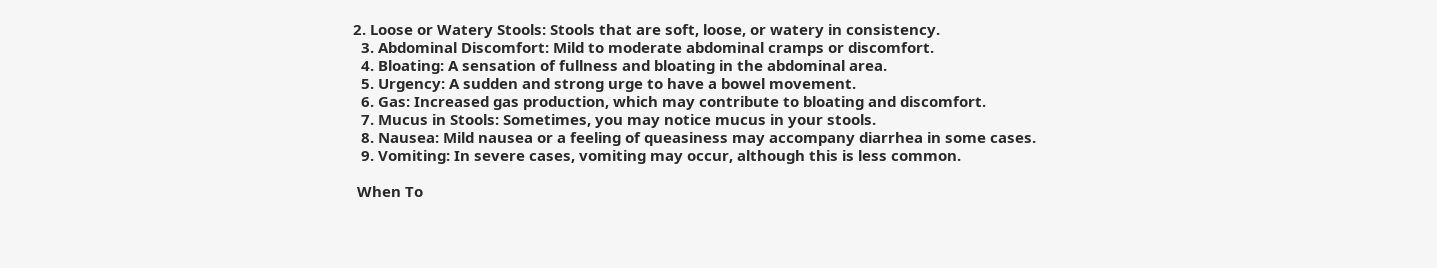2. Loose or Watery Stools: Stools that are soft, loose, or watery in consistency.
  3. Abdominal Discomfort: Mild to moderate abdominal cramps or discomfort.
  4. Bloating: A sensation of fullness and bloating in the abdominal area.
  5. Urgency: A sudden and strong urge to have a bowel movement.
  6. Gas: Increased gas production, which may contribute to bloating and discomfort.
  7. Mucus in Stools: Sometimes, you may notice mucus in your stools.
  8. Nausea: Mild nausea or a feeling of queasiness may accompany diarrhea in some cases.
  9. Vomiting: In severe cases, vomiting may occur, although this is less common.

 When To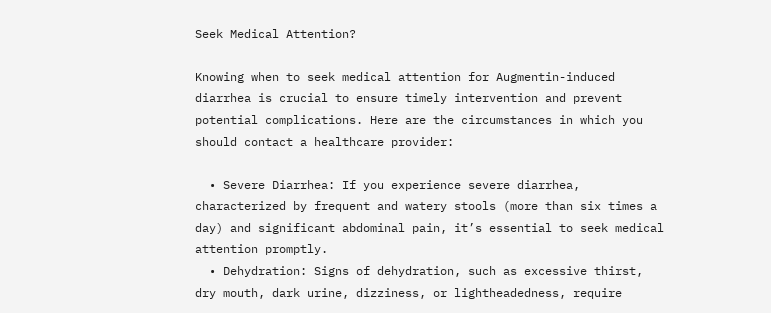Seek Medical Attention?

Knowing when to seek medical attention for Augmentin-induced diarrhea is crucial to ensure timely intervention and prevent potential complications. Here are the circumstances in which you should contact a healthcare provider:

  • Severe Diarrhea: If you experience severe diarrhea, characterized by frequent and watery stools (more than six times a day) and significant abdominal pain, it’s essential to seek medical attention promptly.
  • Dehydration: Signs of dehydration, such as excessive thirst, dry mouth, dark urine, dizziness, or lightheadedness, require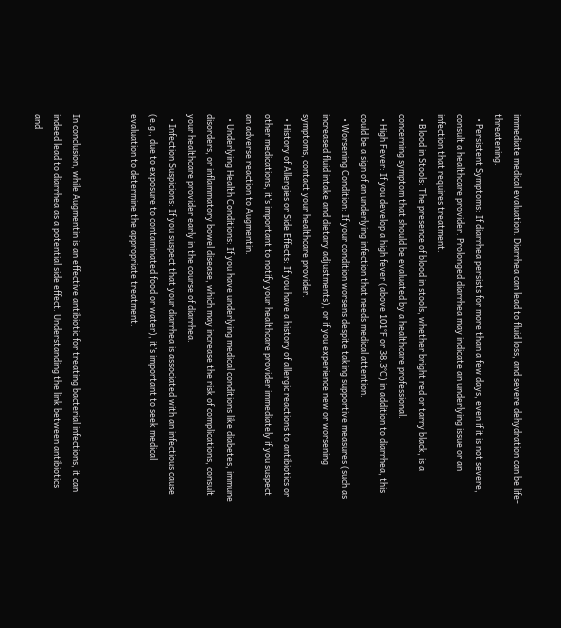immediate medical evaluation. Diarrhea can lead to fluid loss, and severe dehydration can be life-threatening.
  • Persistent Symptoms: If diarrhea persists for more than a few days, even if it is not severe, consult a healthcare provider. Prolonged diarrhea may indicate an underlying issue or an infection that requires treatment.
  • Blood in Stools: The presence of blood in stools, whether bright red or tarry black, is a concerning symptom that should be evaluated by a healthcare professional.
  • High Fever: If you develop a high fever (above 101°F or 38.3°C) in addition to diarrhea, this could be a sign of an underlying infection that needs medical attention.
  • Worsening Condition: If your condition worsens despite taking supportive measures (such as increased fluid intake and dietary adjustments), or if you experience new or worsening symptoms, contact your healthcare provider.
  • History of Allergies or Side Effects: If you have a history of allergic reactions to antibiotics or other medications, it’s important to notify your healthcare provider immediately if you suspect an adverse reaction to Augmentin.
  • Underlying Health Conditions: If you have underlying medical conditions like diabetes, immune disorders, or inflammatory bowel disease, which may increase the risk of complications, consult your healthcare provider early in the course of diarrhea.
  • Infection Suspicions: If you suspect that your diarrhea is associated with an infectious cause (e.g., due to exposure to contaminated food or water), it’s important to seek medical evaluation to determine the appropriate treatment.


In conclusion, while Augmentin is an effective antibiotic for treating bacterial infections, it can indeed lead to diarrhea as a potential side effect. Understanding the link between antibiotics and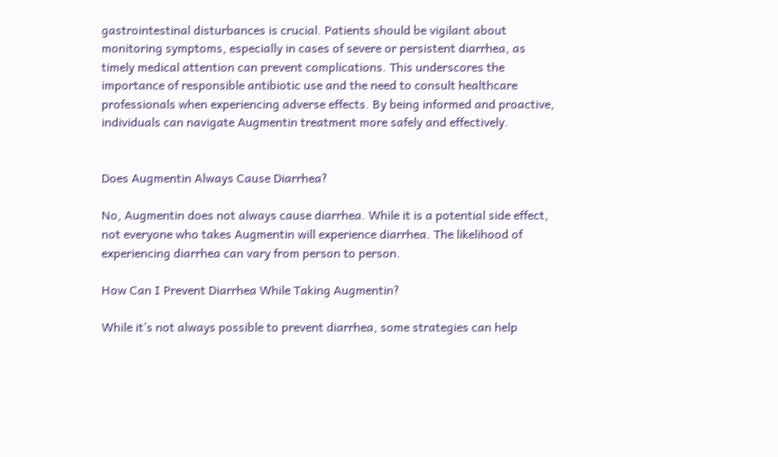gastrointestinal disturbances is crucial. Patients should be vigilant about monitoring symptoms, especially in cases of severe or persistent diarrhea, as timely medical attention can prevent complications. This underscores the importance of responsible antibiotic use and the need to consult healthcare professionals when experiencing adverse effects. By being informed and proactive, individuals can navigate Augmentin treatment more safely and effectively.


Does Augmentin Always Cause Diarrhea?

No, Augmentin does not always cause diarrhea. While it is a potential side effect, not everyone who takes Augmentin will experience diarrhea. The likelihood of experiencing diarrhea can vary from person to person.

How Can I Prevent Diarrhea While Taking Augmentin?

While it’s not always possible to prevent diarrhea, some strategies can help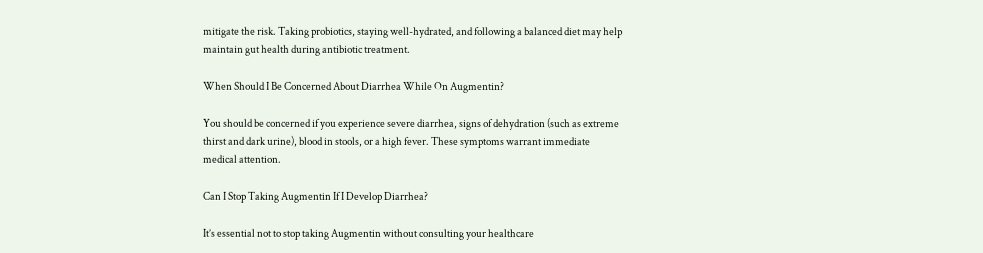mitigate the risk. Taking probiotics, staying well-hydrated, and following a balanced diet may help maintain gut health during antibiotic treatment.

When Should I Be Concerned About Diarrhea While On Augmentin?

You should be concerned if you experience severe diarrhea, signs of dehydration (such as extreme thirst and dark urine), blood in stools, or a high fever. These symptoms warrant immediate medical attention.

Can I Stop Taking Augmentin If I Develop Diarrhea?

It’s essential not to stop taking Augmentin without consulting your healthcare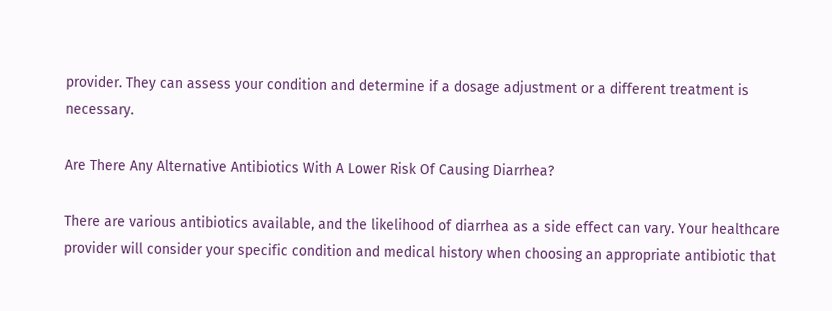provider. They can assess your condition and determine if a dosage adjustment or a different treatment is necessary.

Are There Any Alternative Antibiotics With A Lower Risk Of Causing Diarrhea?

There are various antibiotics available, and the likelihood of diarrhea as a side effect can vary. Your healthcare provider will consider your specific condition and medical history when choosing an appropriate antibiotic that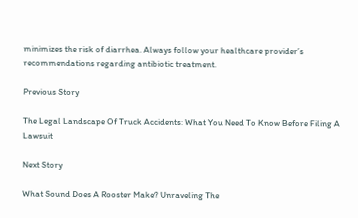minimizes the risk of diarrhea. Always follow your healthcare provider’s recommendations regarding antibiotic treatment.

Previous Story

The Legal Landscape Of Truck Accidents: What You Need To Know Before Filing A Lawsuit

Next Story

What Sound Does A Rooster Make? Unraveling The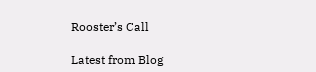Rooster’s Call

Latest from Blog